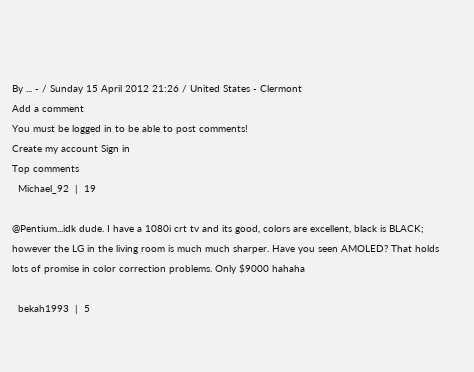By ... - / Sunday 15 April 2012 21:26 / United States - Clermont
Add a comment
You must be logged in to be able to post comments!
Create my account Sign in
Top comments
  Michael_92  |  19

@Pentium...idk dude. I have a 1080i crt tv and its good, colors are excellent, black is BLACK; however the LG in the living room is much much sharper. Have you seen AMOLED? That holds lots of promise in color correction problems. Only $9000 hahaha

  bekah1993  |  5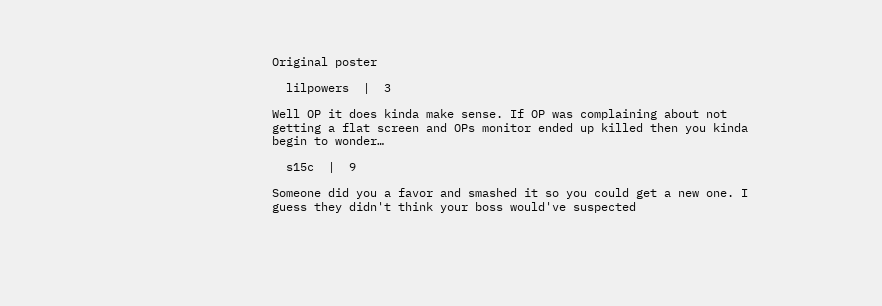Original poster

  lilpowers  |  3

Well OP it does kinda make sense. If OP was complaining about not getting a flat screen and OPs monitor ended up killed then you kinda begin to wonder…

  s15c  |  9

Someone did you a favor and smashed it so you could get a new one. I guess they didn't think your boss would've suspected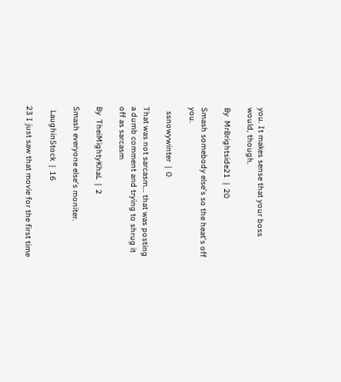you. It makes sense that your boss would, though.

By  MrBrightside21  |  20

Smash somebody else's so the heat's off you.

  ssnowywinter  |  0

That was not sarcasm... that was posting a dumb comment and trying to shrug it off as sarcasm

By  TheiMightyKhaL  |  2

Smash everyone else's moniter.

  LaughinStock  |  16

23 I just saw that movie for the first time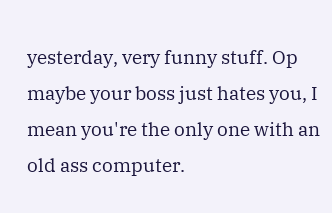yesterday, very funny stuff. Op maybe your boss just hates you, I mean you're the only one with an old ass computer.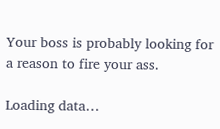Your boss is probably looking for a reason to fire your ass.

Loading data…